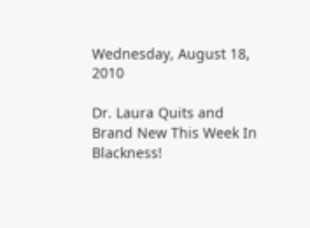Wednesday, August 18, 2010

Dr. Laura Quits and Brand New This Week In Blackness!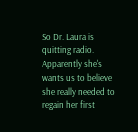So Dr. Laura is quitting radio. Apparently she's wants us to believe she really needed to regain her first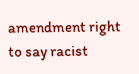amendment right to say racist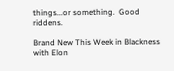things...or something.  Good riddens.

Brand New This Week in Blackness with Elon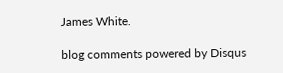James White.

blog comments powered by Disqus